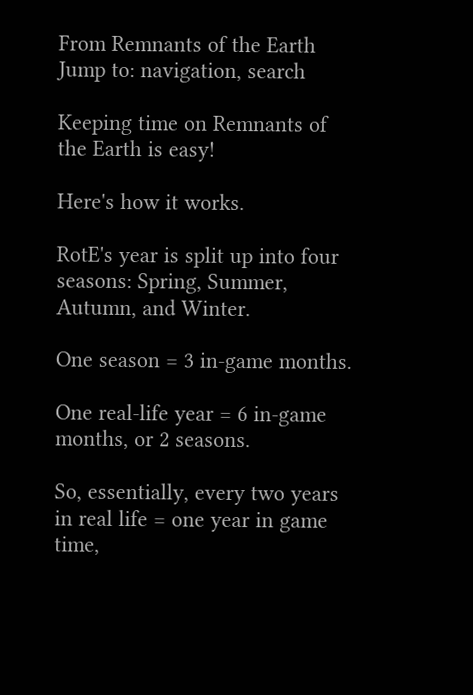From Remnants of the Earth
Jump to: navigation, search

Keeping time on Remnants of the Earth is easy!

Here's how it works.

RotE's year is split up into four seasons: Spring, Summer, Autumn, and Winter.

One season = 3 in-game months.

One real-life year = 6 in-game months, or 2 seasons.

So, essentially, every two years in real life = one year in game time,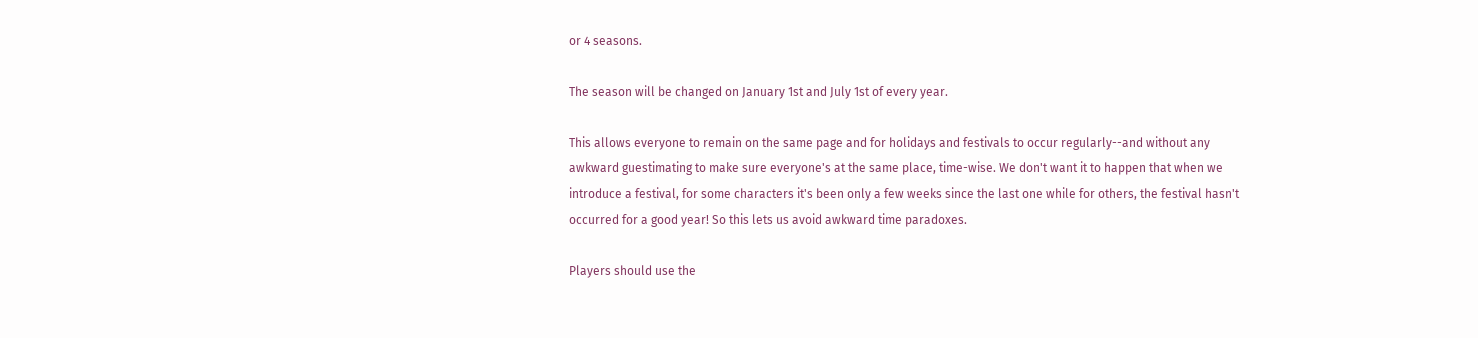or 4 seasons.

The season will be changed on January 1st and July 1st of every year.

This allows everyone to remain on the same page and for holidays and festivals to occur regularly--and without any awkward guestimating to make sure everyone's at the same place, time-wise. We don't want it to happen that when we introduce a festival, for some characters it's been only a few weeks since the last one while for others, the festival hasn't occurred for a good year! So this lets us avoid awkward time paradoxes.

Players should use the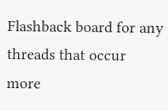Flashback board for any threads that occur more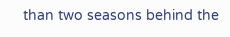than two seasons behind the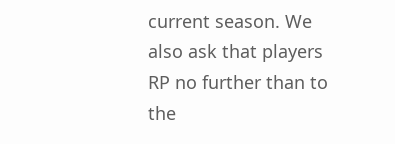current season. We also ask that players RP no further than to the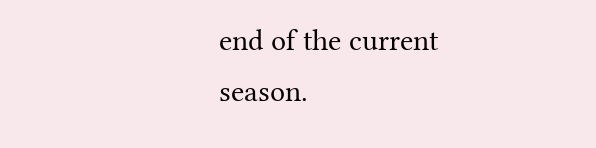end of the current season.